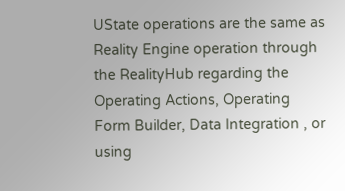UState operations are the same as Reality Engine operation through the RealityHub regarding the Operating Actions, Operating Form Builder, Data Integration , or using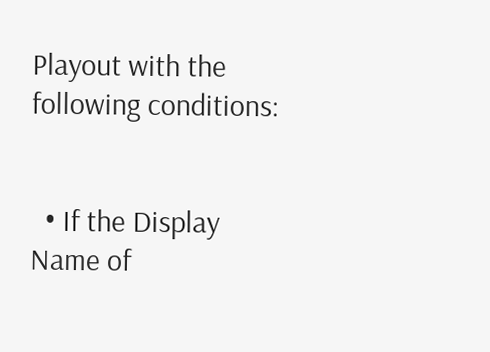Playout with the following conditions:


  • If the Display Name of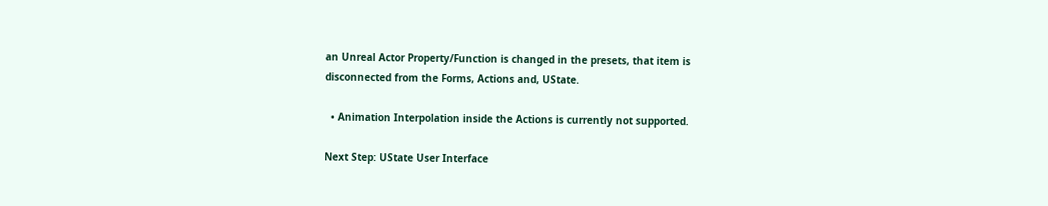an Unreal Actor Property/Function is changed in the presets, that item is disconnected from the Forms, Actions and, UState.

  • Animation Interpolation inside the Actions is currently not supported.

Next Step: UState User Interface